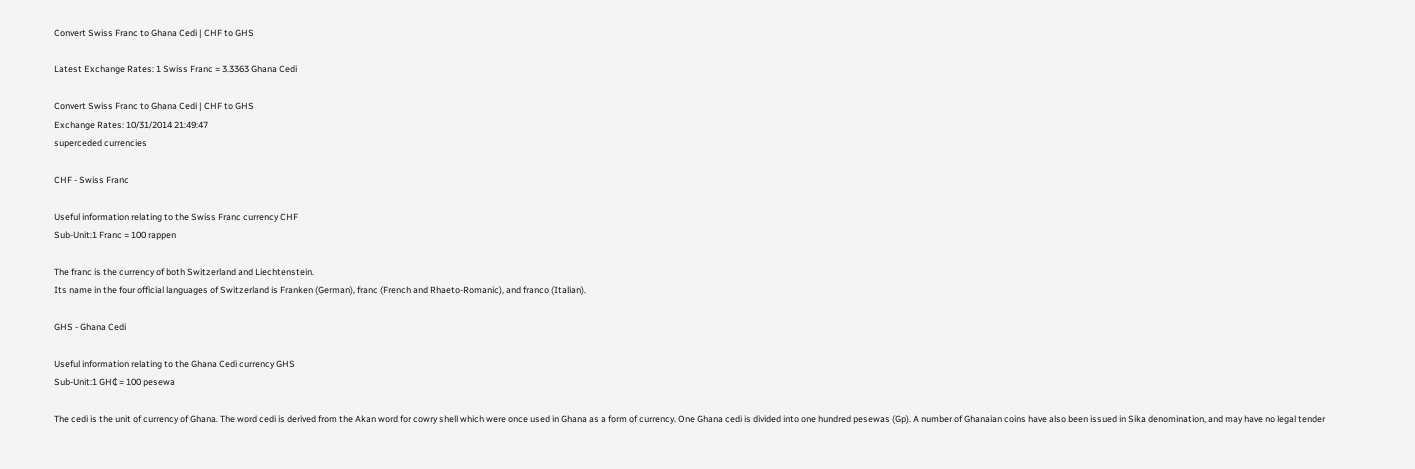Convert Swiss Franc to Ghana Cedi | CHF to GHS

Latest Exchange Rates: 1 Swiss Franc = 3.3363 Ghana Cedi

Convert Swiss Franc to Ghana Cedi | CHF to GHS
Exchange Rates: 10/31/2014 21:49:47
superceded currencies

CHF - Swiss Franc

Useful information relating to the Swiss Franc currency CHF
Sub-Unit:1 Franc = 100 rappen

The franc is the currency of both Switzerland and Liechtenstein.
Its name in the four official languages of Switzerland is Franken (German), franc (French and Rhaeto-Romanic), and franco (Italian).

GHS - Ghana Cedi

Useful information relating to the Ghana Cedi currency GHS
Sub-Unit:1 GH₵ = 100 pesewa

The cedi is the unit of currency of Ghana. The word cedi is derived from the Akan word for cowry shell which were once used in Ghana as a form of currency. One Ghana cedi is divided into one hundred pesewas (Gp). A number of Ghanaian coins have also been issued in Sika denomination, and may have no legal tender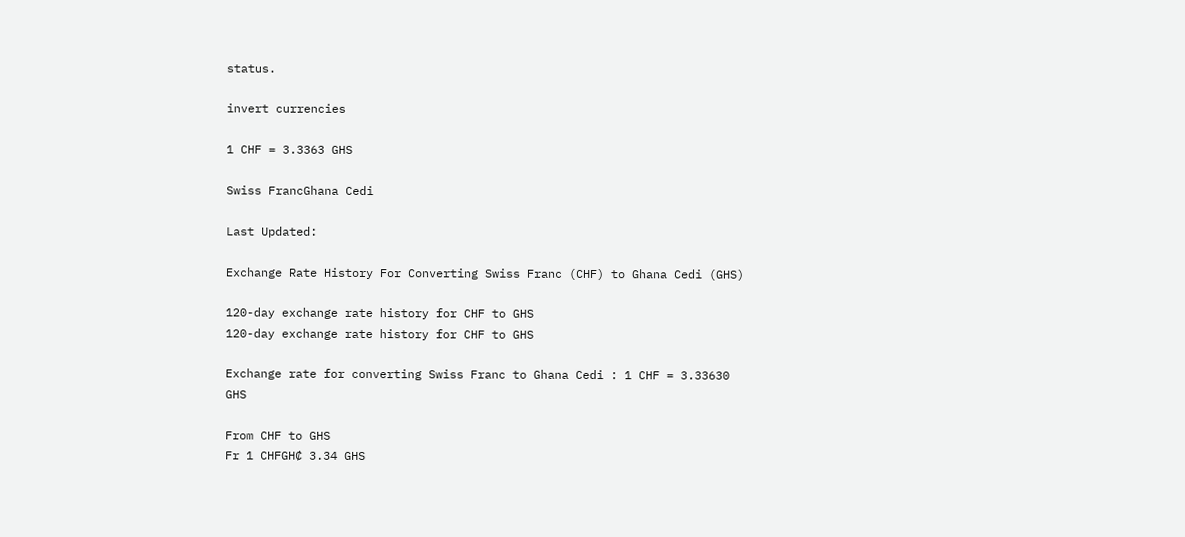status.

invert currencies

1 CHF = 3.3363 GHS

Swiss FrancGhana Cedi

Last Updated:

Exchange Rate History For Converting Swiss Franc (CHF) to Ghana Cedi (GHS)

120-day exchange rate history for CHF to GHS
120-day exchange rate history for CHF to GHS

Exchange rate for converting Swiss Franc to Ghana Cedi : 1 CHF = 3.33630 GHS

From CHF to GHS
Fr 1 CHFGH₵ 3.34 GHS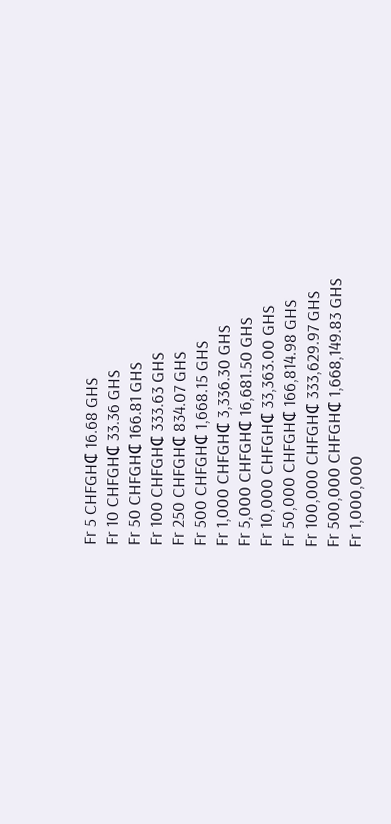Fr 5 CHFGH₵ 16.68 GHS
Fr 10 CHFGH₵ 33.36 GHS
Fr 50 CHFGH₵ 166.81 GHS
Fr 100 CHFGH₵ 333.63 GHS
Fr 250 CHFGH₵ 834.07 GHS
Fr 500 CHFGH₵ 1,668.15 GHS
Fr 1,000 CHFGH₵ 3,336.30 GHS
Fr 5,000 CHFGH₵ 16,681.50 GHS
Fr 10,000 CHFGH₵ 33,363.00 GHS
Fr 50,000 CHFGH₵ 166,814.98 GHS
Fr 100,000 CHFGH₵ 333,629.97 GHS
Fr 500,000 CHFGH₵ 1,668,149.83 GHS
Fr 1,000,000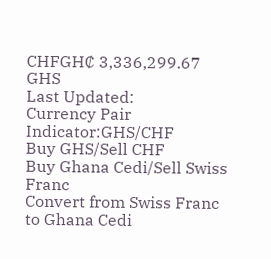CHFGH₵ 3,336,299.67 GHS
Last Updated:
Currency Pair Indicator:GHS/CHF
Buy GHS/Sell CHF
Buy Ghana Cedi/Sell Swiss Franc
Convert from Swiss Franc to Ghana Cedi